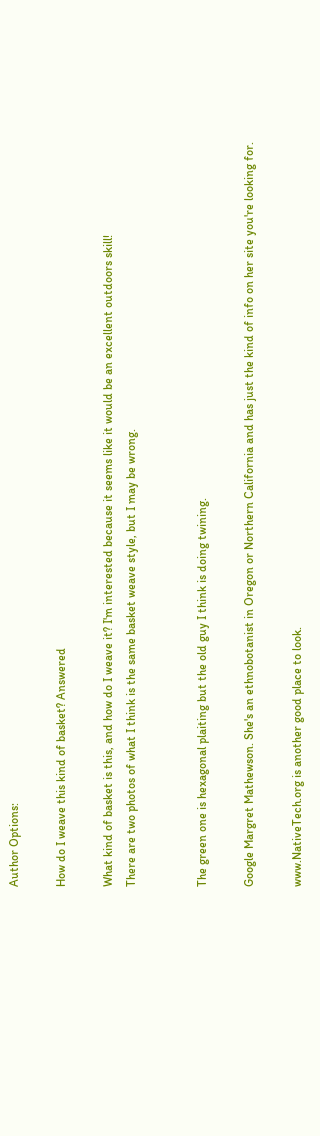Author Options:

How do I weave this kind of basket? Answered

What kind of basket is this, and how do I weave it? I'm interested because it seems like it would be an excellent outdoors skill!
There are two photos of what I think is the same basket weave style, but I may be wrong.


The green one is hexagonal plaiting but the old guy I think is doing twining.

Google Margret Mathewson. She's an ethnobotanist in Oregon or Northern California and has just the kind of info on her site you're looking for.

www.NativeTech.org is another good place to look.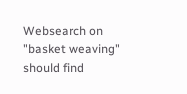Websearch on "basket weaving" should find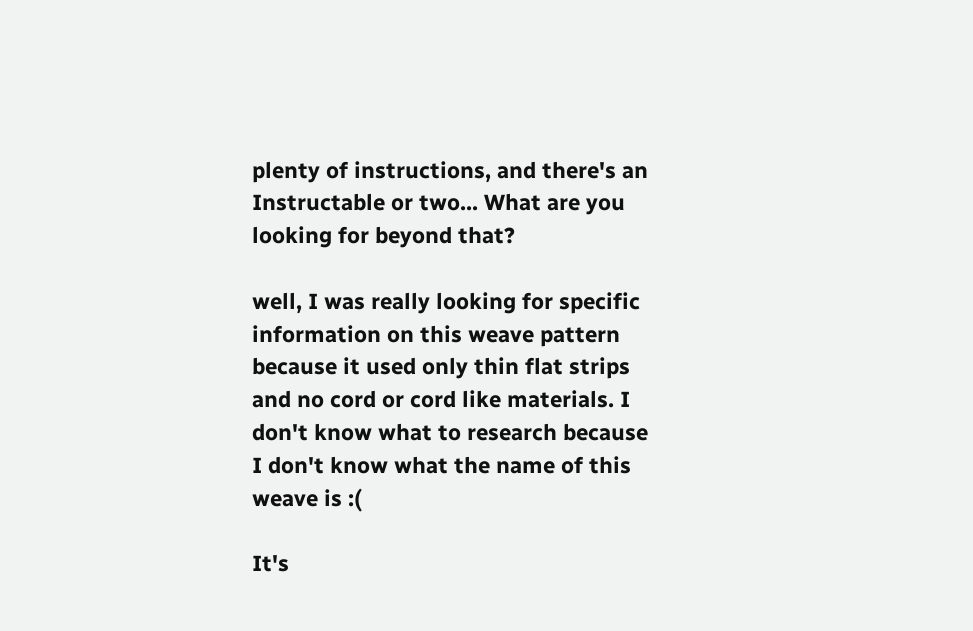plenty of instructions, and there's an Instructable or two... What are you looking for beyond that?

well, I was really looking for specific information on this weave pattern because it used only thin flat strips and no cord or cord like materials. I don't know what to research because I don't know what the name of this weave is :(

It's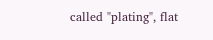called "plating", flat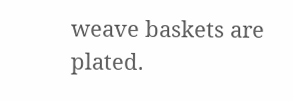weave baskets are plated.